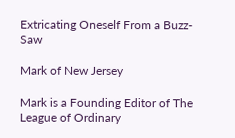Extricating Oneself From a Buzz-Saw

Mark of New Jersey

Mark is a Founding Editor of The League of Ordinary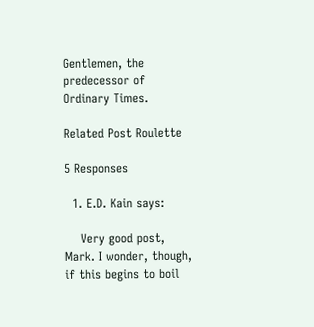Gentlemen, the predecessor of Ordinary Times.

Related Post Roulette

5 Responses

  1. E.D. Kain says:

    Very good post, Mark. I wonder, though, if this begins to boil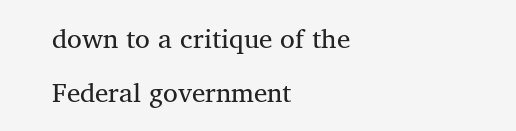down to a critique of the Federal government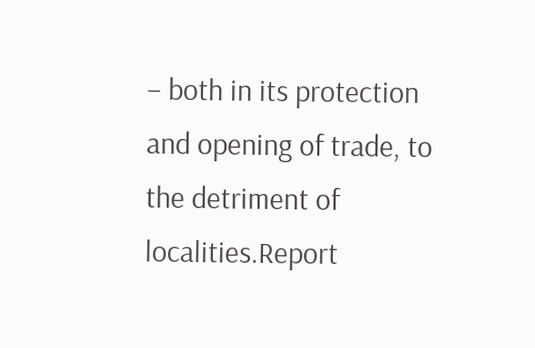– both in its protection and opening of trade, to the detriment of localities.Report